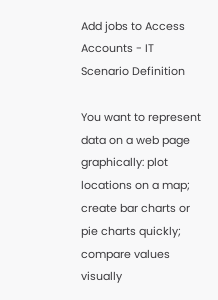Add jobs to Access Accounts - IT Scenario Definition

You want to represent data on a web page graphically: plot locations on a map; create bar charts or pie charts quickly; compare values visually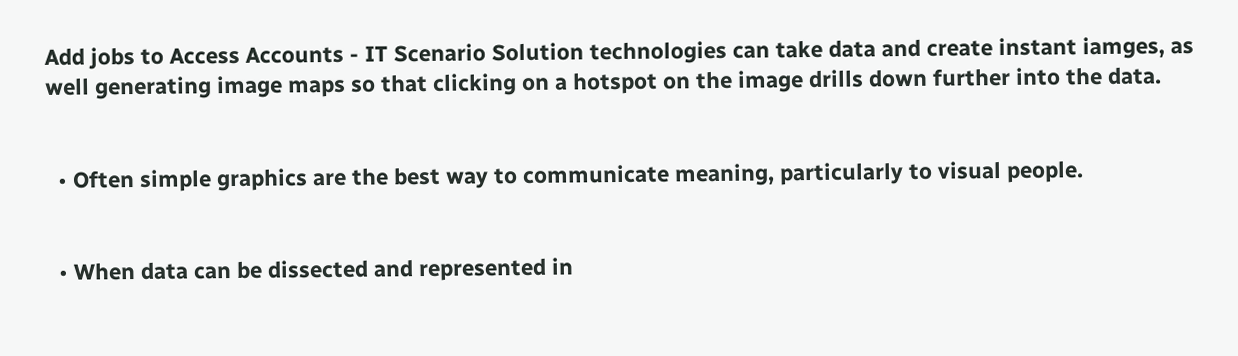Add jobs to Access Accounts - IT Scenario Solution technologies can take data and create instant iamges, as well generating image maps so that clicking on a hotspot on the image drills down further into the data.


  • Often simple graphics are the best way to communicate meaning, particularly to visual people.


  • When data can be dissected and represented in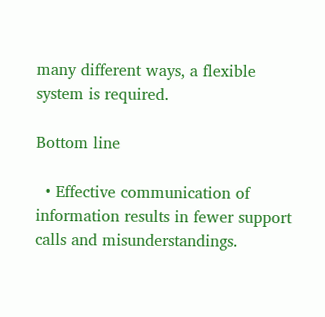many different ways, a flexible system is required.

Bottom line

  • Effective communication of information results in fewer support calls and misunderstandings.